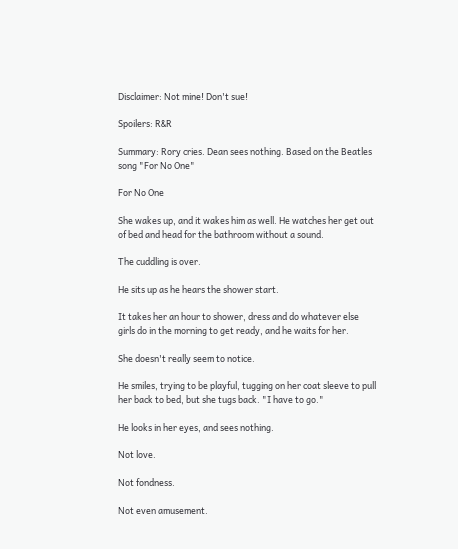Disclaimer: Not mine! Don't sue!

Spoilers: R&R

Summary: Rory cries. Dean sees nothing. Based on the Beatles song "For No One"

For No One

She wakes up, and it wakes him as well. He watches her get out of bed and head for the bathroom without a sound.

The cuddling is over.

He sits up as he hears the shower start.

It takes her an hour to shower, dress and do whatever else girls do in the morning to get ready, and he waits for her.

She doesn't really seem to notice.

He smiles, trying to be playful, tugging on her coat sleeve to pull her back to bed, but she tugs back. "I have to go."

He looks in her eyes, and sees nothing.

Not love.

Not fondness.

Not even amusement.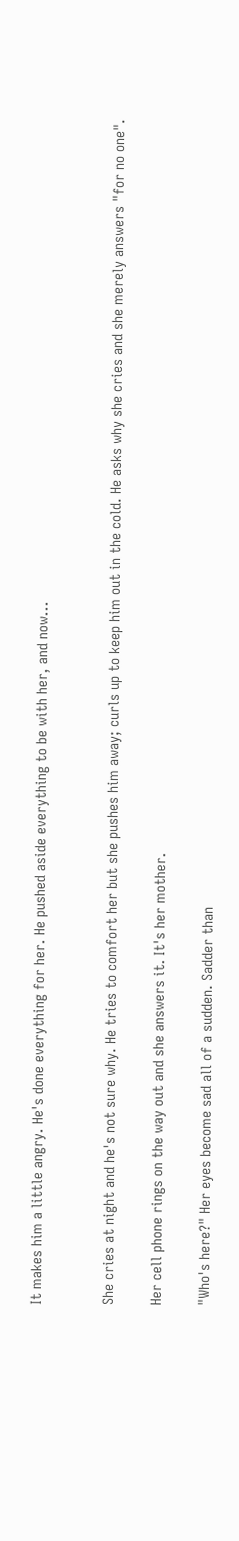It makes him a little angry. He's done everything for her. He pushed aside everything to be with her, and now...


She cries at night and he's not sure why. He tries to comfort her but she pushes him away; curls up to keep him out in the cold. He asks why she cries and she merely answers "for no one".

Her cell phone rings on the way out and she answers it. It's her mother.

"Who's here?" Her eyes become sad all of a sudden. Sadder than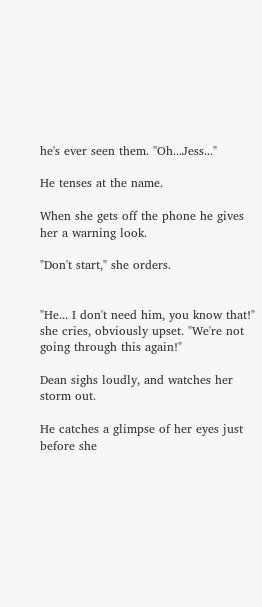he's ever seen them. "Oh...Jess..."

He tenses at the name.

When she gets off the phone he gives her a warning look.

"Don't start," she orders.


"He... I don't need him, you know that!" she cries, obviously upset. "We're not going through this again!"

Dean sighs loudly, and watches her storm out.

He catches a glimpse of her eyes just before she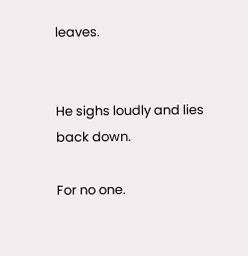leaves.


He sighs loudly and lies back down.

For no one.